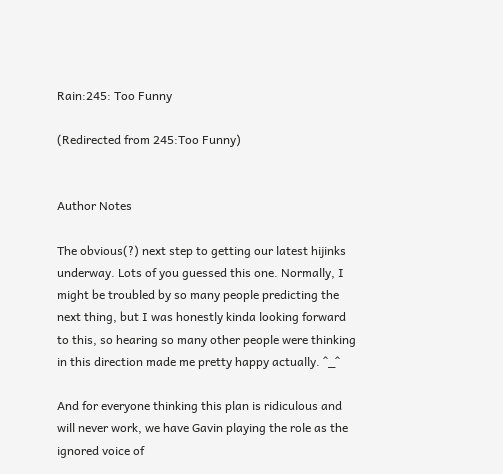Rain:245: Too Funny

(Redirected from 245:Too Funny)


Author Notes

The obvious(?) next step to getting our latest hijinks underway. Lots of you guessed this one. Normally, I might be troubled by so many people predicting the next thing, but I was honestly kinda looking forward to this, so hearing so many other people were thinking in this direction made me pretty happy actually. ^_^

And for everyone thinking this plan is ridiculous and will never work, we have Gavin playing the role as the ignored voice of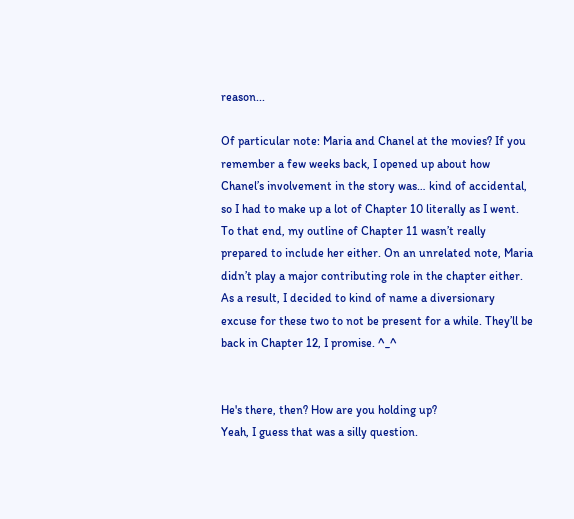reason...

Of particular note: Maria and Chanel at the movies? If you remember a few weeks back, I opened up about how Chanel’s involvement in the story was… kind of accidental, so I had to make up a lot of Chapter 10 literally as I went. To that end, my outline of Chapter 11 wasn’t really prepared to include her either. On an unrelated note, Maria didn’t play a major contributing role in the chapter either. As a result, I decided to kind of name a diversionary excuse for these two to not be present for a while. They’ll be back in Chapter 12, I promise. ^_^


He's there, then? How are you holding up?
Yeah, I guess that was a silly question.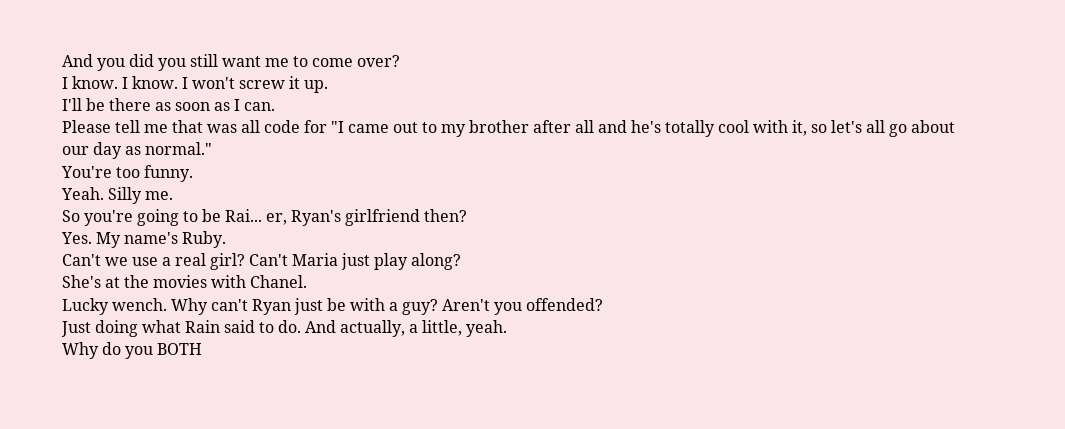And you did you still want me to come over?
I know. I know. I won't screw it up.
I'll be there as soon as I can.
Please tell me that was all code for "I came out to my brother after all and he's totally cool with it, so let's all go about our day as normal."
You're too funny.
Yeah. Silly me.
So you're going to be Rai... er, Ryan's girlfriend then?
Yes. My name's Ruby.
Can't we use a real girl? Can't Maria just play along?
She's at the movies with Chanel.
Lucky wench. Why can't Ryan just be with a guy? Aren't you offended?
Just doing what Rain said to do. And actually, a little, yeah.
Why do you BOTH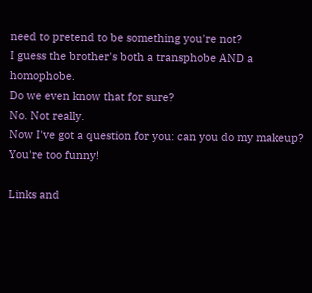need to pretend to be something you're not?
I guess the brother's both a transphobe AND a homophobe.
Do we even know that for sure?
No. Not really.
Now I've got a question for you: can you do my makeup?
You're too funny!

Links and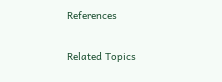References

Related Topics